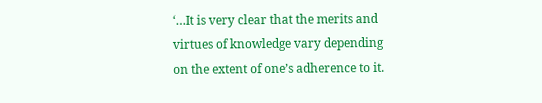‘…It is very clear that the merits and virtues of knowledge vary depending on the extent of one’s adherence to it.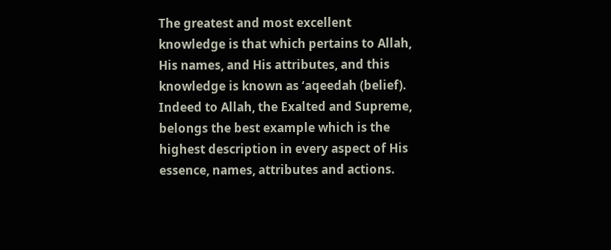The greatest and most excellent knowledge is that which pertains to Allah, His names, and His attributes, and this knowledge is known as ‘aqeedah (belief). Indeed to Allah, the Exalted and Supreme, belongs the best example which is the highest description in every aspect of His essence, names, attributes and actions.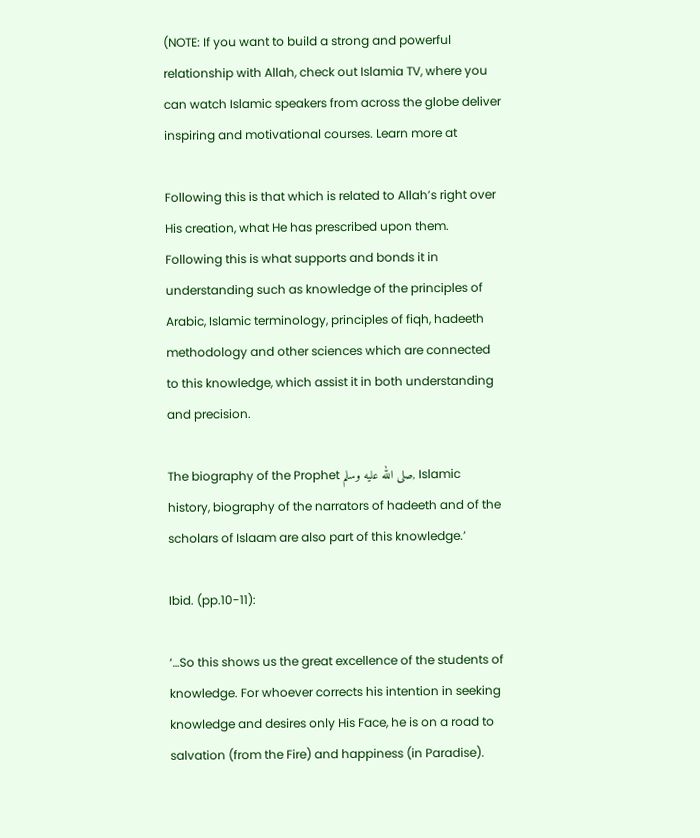(NOTE: If you want to build a strong and powerful relationship with Allah, check out Islamia TV, where you can watch Islamic speakers from across the globe deliver inspiring and motivational courses. Learn more at

Following this is that which is related to Allah’s right over His creation, what He has prescribed upon them. Following this is what supports and bonds it in understanding such as knowledge of the principles of Arabic, Islamic terminology, principles of fiqh, hadeeth methodology and other sciences which are connected to this knowledge, which assist it in both understanding and precision.

The biography of the Prophet صلى الله عليه وسلم, Islamic history, biography of the narrators of hadeeth and of the scholars of Islaam are also part of this knowledge.’

Ibid. (pp.10-11):

‘…So this shows us the great excellence of the students of knowledge. For whoever corrects his intention in seeking knowledge and desires only His Face, he is on a road to salvation (from the Fire) and happiness (in Paradise).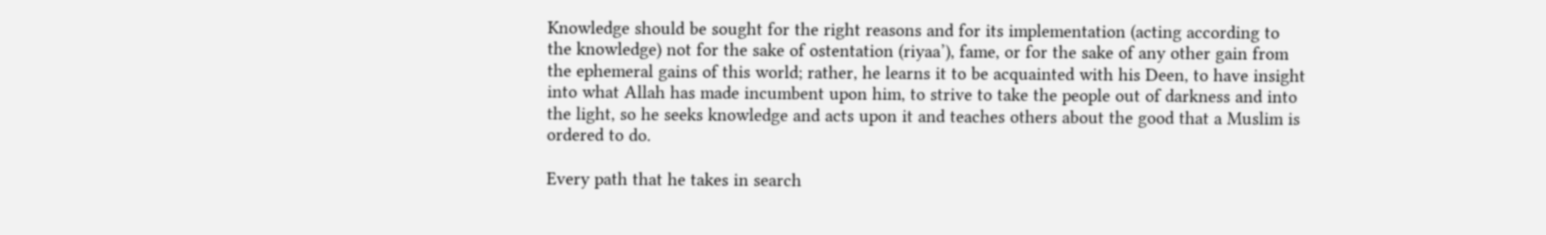Knowledge should be sought for the right reasons and for its implementation (acting according to the knowledge) not for the sake of ostentation (riyaa’), fame, or for the sake of any other gain from the ephemeral gains of this world; rather, he learns it to be acquainted with his Deen, to have insight into what Allah has made incumbent upon him, to strive to take the people out of darkness and into the light, so he seeks knowledge and acts upon it and teaches others about the good that a Muslim is ordered to do.

Every path that he takes in search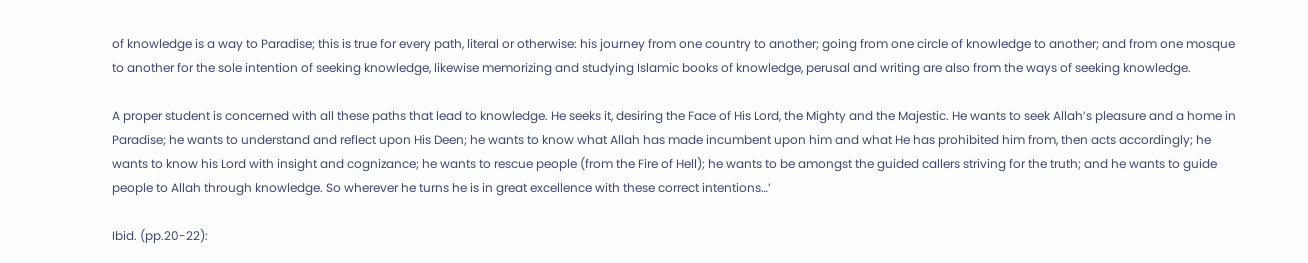of knowledge is a way to Paradise; this is true for every path, literal or otherwise: his journey from one country to another; going from one circle of knowledge to another; and from one mosque to another for the sole intention of seeking knowledge, likewise memorizing and studying Islamic books of knowledge, perusal and writing are also from the ways of seeking knowledge.

A proper student is concerned with all these paths that lead to knowledge. He seeks it, desiring the Face of His Lord, the Mighty and the Majestic. He wants to seek Allah’s pleasure and a home in Paradise; he wants to understand and reflect upon His Deen; he wants to know what Allah has made incumbent upon him and what He has prohibited him from, then acts accordingly; he wants to know his Lord with insight and cognizance; he wants to rescue people (from the Fire of Hell); he wants to be amongst the guided callers striving for the truth; and he wants to guide people to Allah through knowledge. So wherever he turns he is in great excellence with these correct intentions…’

Ibid. (pp.20-22):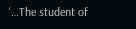‘…The student of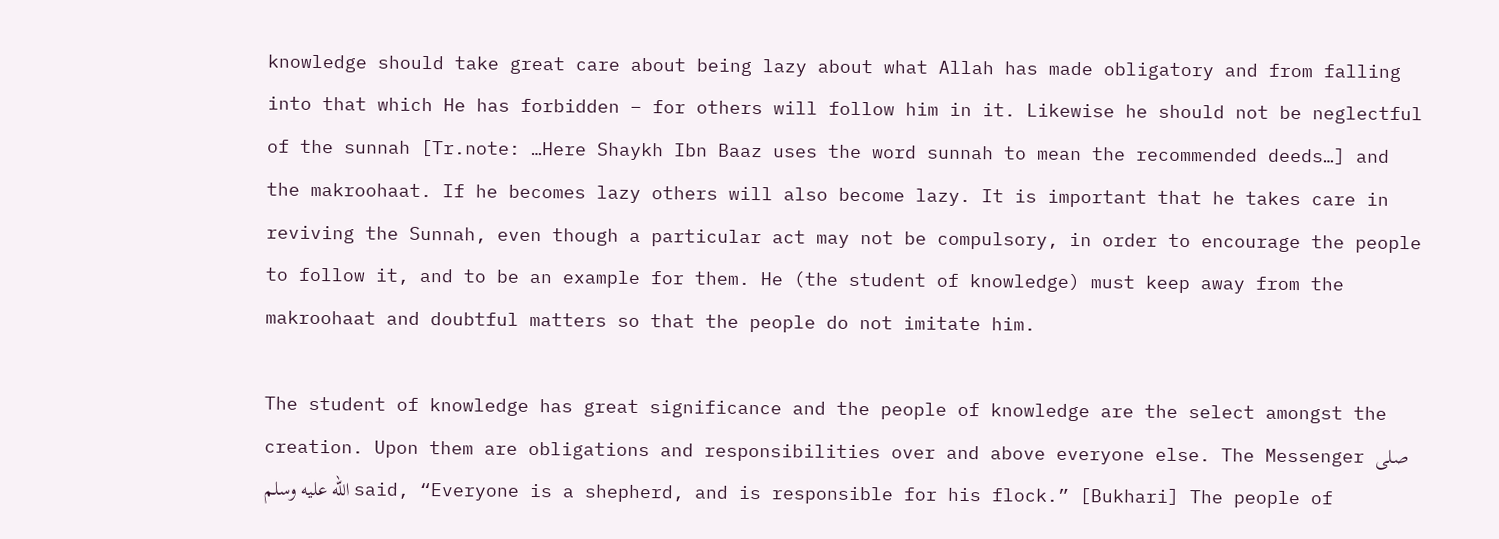knowledge should take great care about being lazy about what Allah has made obligatory and from falling into that which He has forbidden – for others will follow him in it. Likewise he should not be neglectful of the sunnah [Tr.note: …Here Shaykh Ibn Baaz uses the word sunnah to mean the recommended deeds…] and the makroohaat. If he becomes lazy others will also become lazy. It is important that he takes care in reviving the Sunnah, even though a particular act may not be compulsory, in order to encourage the people to follow it, and to be an example for them. He (the student of knowledge) must keep away from the makroohaat and doubtful matters so that the people do not imitate him.

The student of knowledge has great significance and the people of knowledge are the select amongst the creation. Upon them are obligations and responsibilities over and above everyone else. The Messenger صلى الله عليه وسلم said, “Everyone is a shepherd, and is responsible for his flock.” [Bukhari] The people of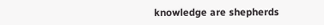knowledge are shepherds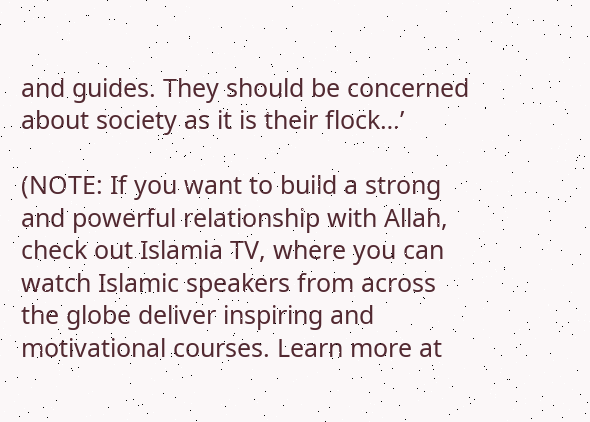and guides. They should be concerned about society as it is their flock…’

(NOTE: If you want to build a strong and powerful relationship with Allah, check out Islamia TV, where you can watch Islamic speakers from across the globe deliver inspiring and motivational courses. Learn more at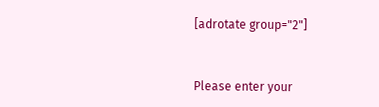[adrotate group="2"]


Please enter your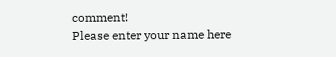comment!
Please enter your name here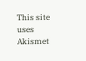This site uses Akismet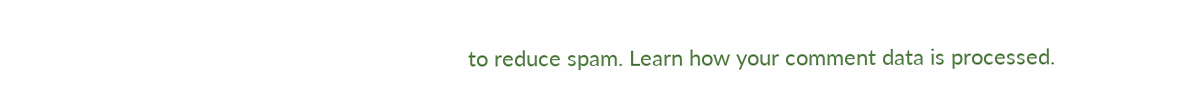to reduce spam. Learn how your comment data is processed.